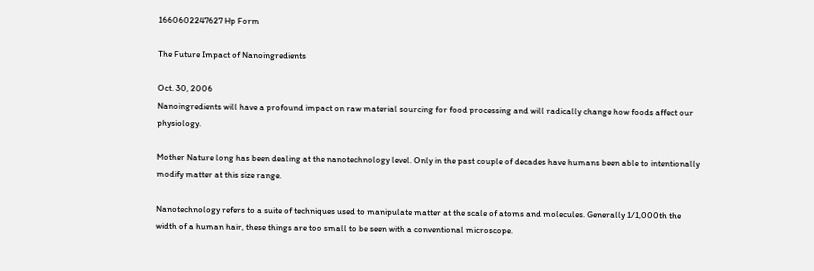1660602247627 Hp Form

The Future Impact of Nanoingredients

Oct. 30, 2006
Nanoingredients will have a profound impact on raw material sourcing for food processing and will radically change how foods affect our physiology.

Mother Nature long has been dealing at the nanotechnology level. Only in the past couple of decades have humans been able to intentionally modify matter at this size range.

Nanotechnology refers to a suite of techniques used to manipulate matter at the scale of atoms and molecules. Generally 1/1,000th the width of a human hair, these things are too small to be seen with a conventional microscope.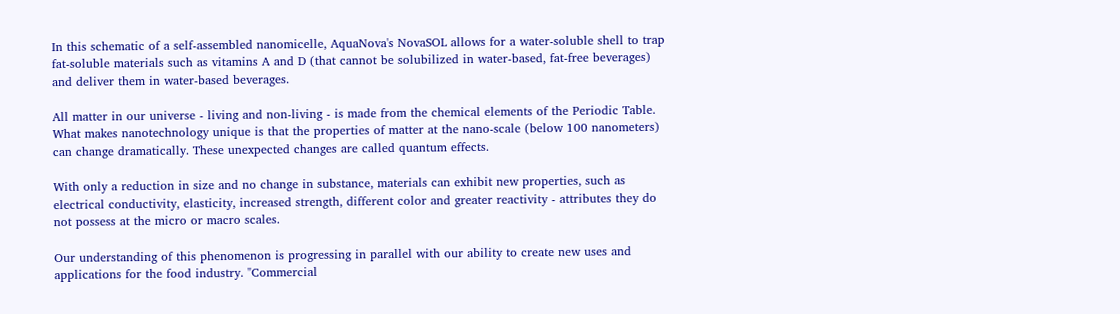In this schematic of a self-assembled nanomicelle, AquaNova's NovaSOL allows for a water-soluble shell to trap fat-soluble materials such as vitamins A and D (that cannot be solubilized in water-based, fat-free beverages) and deliver them in water-based beverages.

All matter in our universe - living and non-living - is made from the chemical elements of the Periodic Table. What makes nanotechnology unique is that the properties of matter at the nano-scale (below 100 nanometers) can change dramatically. These unexpected changes are called quantum effects.

With only a reduction in size and no change in substance, materials can exhibit new properties, such as electrical conductivity, elasticity, increased strength, different color and greater reactivity - attributes they do not possess at the micro or macro scales.

Our understanding of this phenomenon is progressing in parallel with our ability to create new uses and applications for the food industry. "Commercial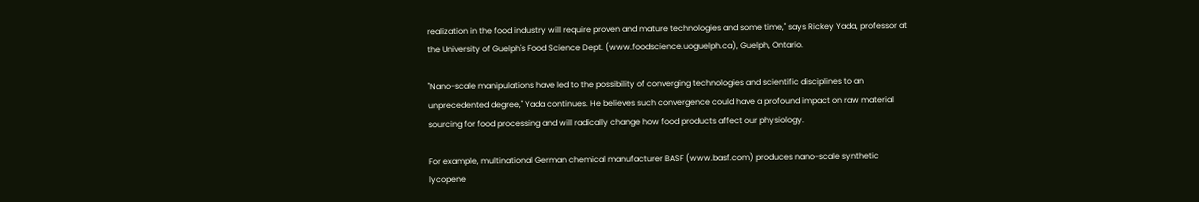realization in the food industry will require proven and mature technologies and some time," says Rickey Yada, professor at the University of Guelph's Food Science Dept. (www.foodscience.uoguelph.ca), Guelph, Ontario.

"Nano-scale manipulations have led to the possibility of converging technologies and scientific disciplines to an unprecedented degree," Yada continues. He believes such convergence could have a profound impact on raw material sourcing for food processing and will radically change how food products affect our physiology.

For example, multinational German chemical manufacturer BASF (www.basf.com) produces nano-scale synthetic lycopene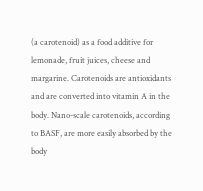(a carotenoid) as a food additive for lemonade, fruit juices, cheese and margarine. Carotenoids are antioxidants and are converted into vitamin A in the body. Nano-scale carotenoids, according to BASF, are more easily absorbed by the body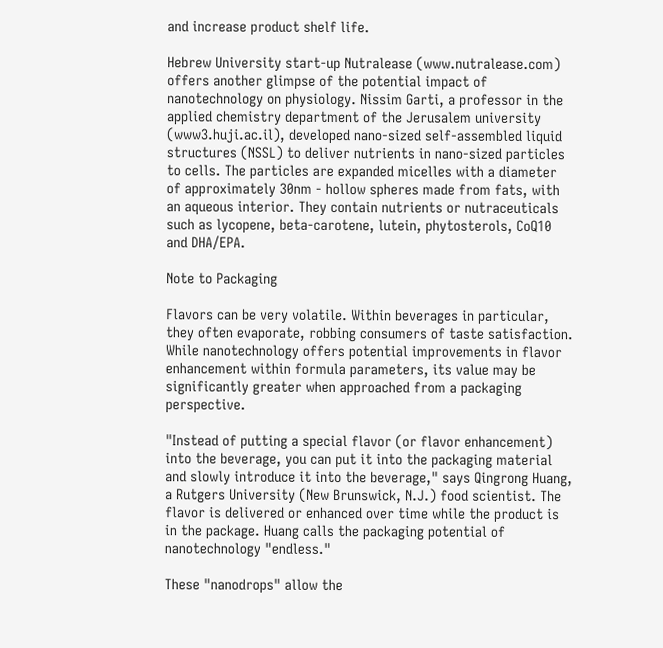and increase product shelf life.

Hebrew University start-up Nutralease (www.nutralease.com) offers another glimpse of the potential impact of nanotechnology on physiology. Nissim Garti, a professor in the applied chemistry department of the Jerusalem university (www3.huji.ac.il), developed nano-sized self-assembled liquid structures (NSSL) to deliver nutrients in nano-sized particles to cells. The particles are expanded micelles with a diameter of approximately 30nm - hollow spheres made from fats, with an aqueous interior. They contain nutrients or nutraceuticals such as lycopene, beta-carotene, lutein, phytosterols, CoQ10 and DHA/EPA.

Note to Packaging

Flavors can be very volatile. Within beverages in particular, they often evaporate, robbing consumers of taste satisfaction. While nanotechnology offers potential improvements in flavor enhancement within formula parameters, its value may be significantly greater when approached from a packaging perspective.

"Instead of putting a special flavor (or flavor enhancement) into the beverage, you can put it into the packaging material and slowly introduce it into the beverage," says Qingrong Huang, a Rutgers University (New Brunswick, N.J.) food scientist. The flavor is delivered or enhanced over time while the product is in the package. Huang calls the packaging potential of nanotechnology "endless."

These "nanodrops" allow the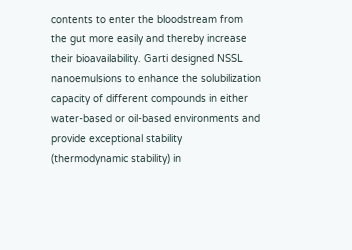contents to enter the bloodstream from the gut more easily and thereby increase their bioavailability. Garti designed NSSL nanoemulsions to enhance the solubilization capacity of different compounds in either water-based or oil-based environments and provide exceptional stability (thermodynamic stability) in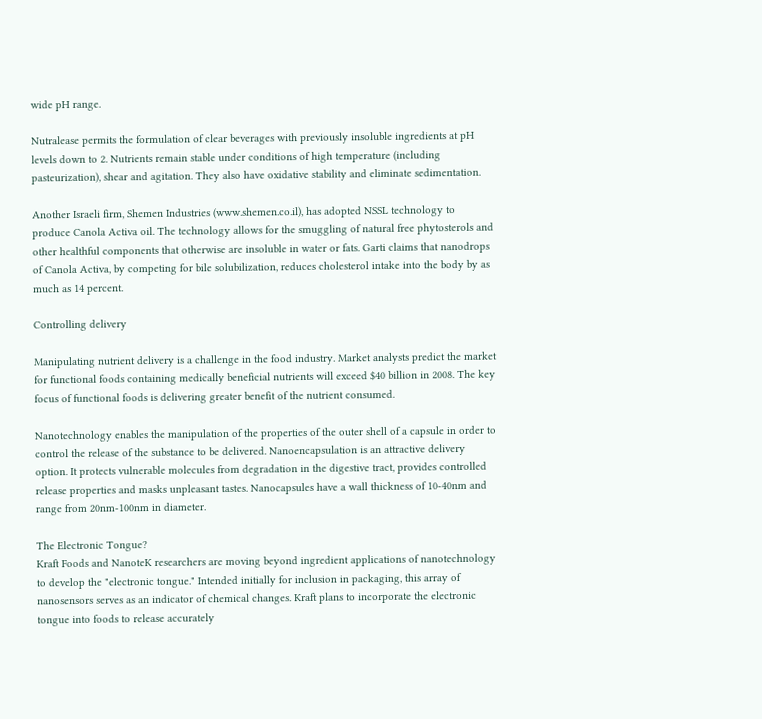wide pH range.

Nutralease permits the formulation of clear beverages with previously insoluble ingredients at pH levels down to 2. Nutrients remain stable under conditions of high temperature (including pasteurization), shear and agitation. They also have oxidative stability and eliminate sedimentation.

Another Israeli firm, Shemen Industries (www.shemen.co.il), has adopted NSSL technology to produce Canola Activa oil. The technology allows for the smuggling of natural free phytosterols and other healthful components that otherwise are insoluble in water or fats. Garti claims that nanodrops of Canola Activa, by competing for bile solubilization, reduces cholesterol intake into the body by as much as 14 percent.

Controlling delivery

Manipulating nutrient delivery is a challenge in the food industry. Market analysts predict the market for functional foods containing medically beneficial nutrients will exceed $40 billion in 2008. The key focus of functional foods is delivering greater benefit of the nutrient consumed.

Nanotechnology enables the manipulation of the properties of the outer shell of a capsule in order to control the release of the substance to be delivered. Nanoencapsulation is an attractive delivery option. It protects vulnerable molecules from degradation in the digestive tract, provides controlled release properties and masks unpleasant tastes. Nanocapsules have a wall thickness of 10-40nm and range from 20nm-100nm in diameter.

The Electronic Tongue?
Kraft Foods and NanoteK researchers are moving beyond ingredient applications of nanotechnology to develop the "electronic tongue." Intended initially for inclusion in packaging, this array of nanosensors serves as an indicator of chemical changes. Kraft plans to incorporate the electronic tongue into foods to release accurately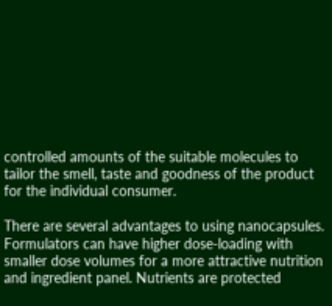controlled amounts of the suitable molecules to tailor the smell, taste and goodness of the product for the individual consumer.

There are several advantages to using nanocapsules. Formulators can have higher dose-loading with smaller dose volumes for a more attractive nutrition and ingredient panel. Nutrients are protected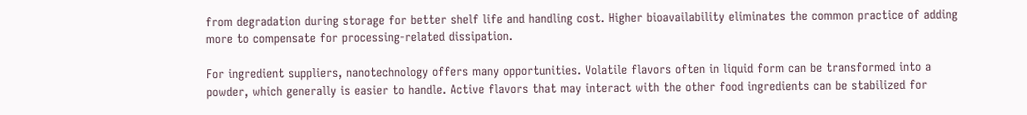from degradation during storage for better shelf life and handling cost. Higher bioavailability eliminates the common practice of adding more to compensate for processing-related dissipation.

For ingredient suppliers, nanotechnology offers many opportunities. Volatile flavors often in liquid form can be transformed into a powder, which generally is easier to handle. Active flavors that may interact with the other food ingredients can be stabilized for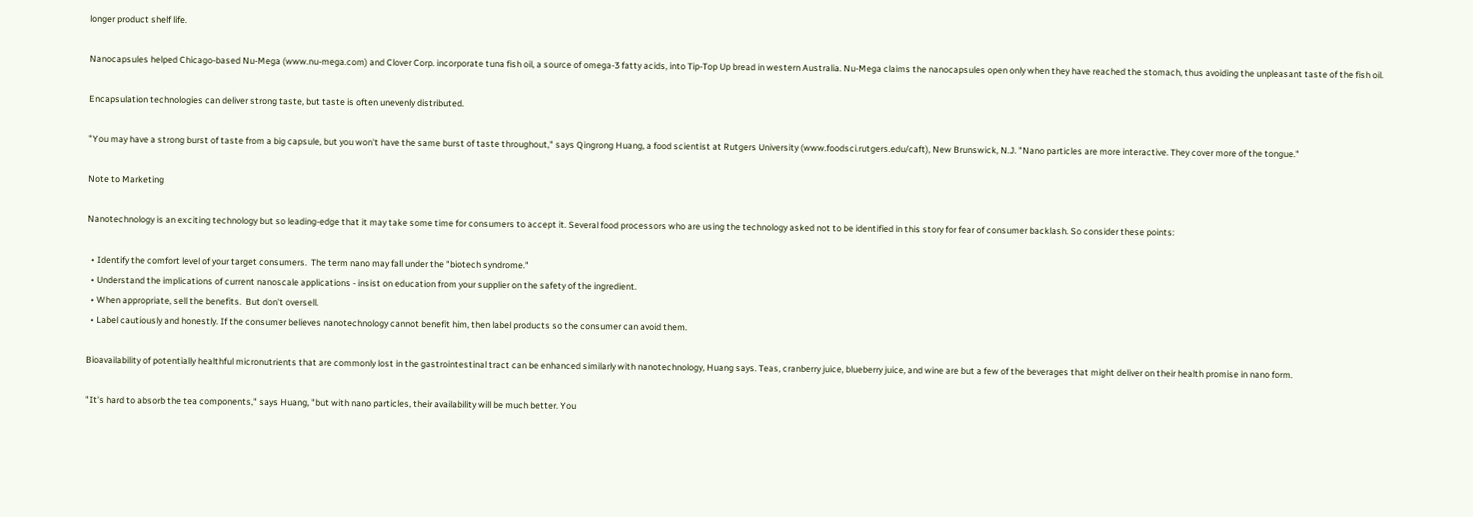longer product shelf life.

Nanocapsules helped Chicago-based Nu-Mega (www.nu-mega.com) and Clover Corp. incorporate tuna fish oil, a source of omega-3 fatty acids, into Tip-Top Up bread in western Australia. Nu-Mega claims the nanocapsules open only when they have reached the stomach, thus avoiding the unpleasant taste of the fish oil.

Encapsulation technologies can deliver strong taste, but taste is often unevenly distributed.

"You may have a strong burst of taste from a big capsule, but you won't have the same burst of taste throughout," says Qingrong Huang, a food scientist at Rutgers University (www.foodsci.rutgers.edu/caft), New Brunswick, N.J. "Nano particles are more interactive. They cover more of the tongue."

Note to Marketing

Nanotechnology is an exciting technology but so leading-edge that it may take some time for consumers to accept it. Several food processors who are using the technology asked not to be identified in this story for fear of consumer backlash. So consider these points:

  • Identify the comfort level of your target consumers.  The term nano may fall under the "biotech syndrome."
  • Understand the implications of current nanoscale applications - insist on education from your supplier on the safety of the ingredient.
  • When appropriate, sell the benefits.  But don't oversell.
  • Label cautiously and honestly. If the consumer believes nanotechnology cannot benefit him, then label products so the consumer can avoid them.

Bioavailability of potentially healthful micronutrients that are commonly lost in the gastrointestinal tract can be enhanced similarly with nanotechnology, Huang says. Teas, cranberry juice, blueberry juice, and wine are but a few of the beverages that might deliver on their health promise in nano form.

"It's hard to absorb the tea components," says Huang, "but with nano particles, their availability will be much better. You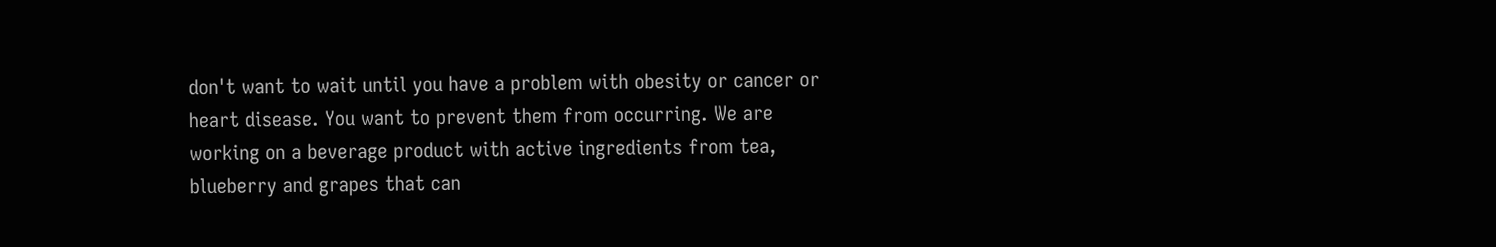don't want to wait until you have a problem with obesity or cancer or heart disease. You want to prevent them from occurring. We are working on a beverage product with active ingredients from tea, blueberry and grapes that can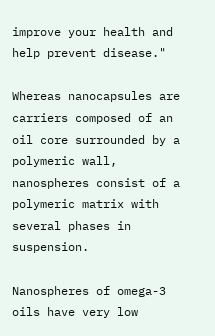improve your health and help prevent disease."

Whereas nanocapsules are carriers composed of an oil core surrounded by a polymeric wall, nanospheres consist of a polymeric matrix with several phases in suspension.

Nanospheres of omega-3 oils have very low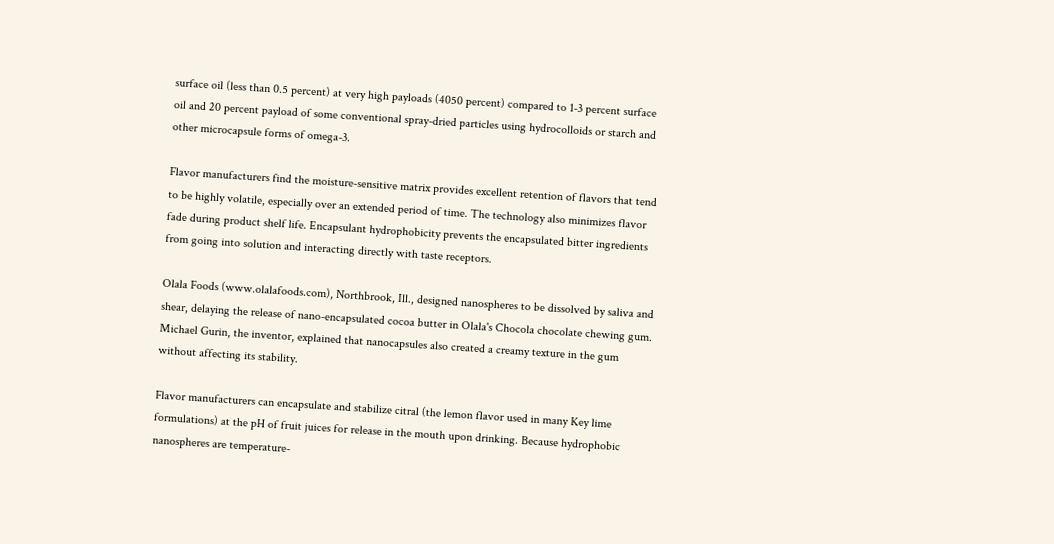surface oil (less than 0.5 percent) at very high payloads (4050 percent) compared to 1-3 percent surface oil and 20 percent payload of some conventional spray-dried particles using hydrocolloids or starch and other microcapsule forms of omega-3.

Flavor manufacturers find the moisture-sensitive matrix provides excellent retention of flavors that tend to be highly volatile, especially over an extended period of time. The technology also minimizes flavor fade during product shelf life. Encapsulant hydrophobicity prevents the encapsulated bitter ingredients from going into solution and interacting directly with taste receptors.

Olala Foods (www.olalafoods.com), Northbrook, Ill., designed nanospheres to be dissolved by saliva and shear, delaying the release of nano-encapsulated cocoa butter in Olala's Chocola chocolate chewing gum. Michael Gurin, the inventor, explained that nanocapsules also created a creamy texture in the gum without affecting its stability.

Flavor manufacturers can encapsulate and stabilize citral (the lemon flavor used in many Key lime formulations) at the pH of fruit juices for release in the mouth upon drinking. Because hydrophobic nanospheres are temperature-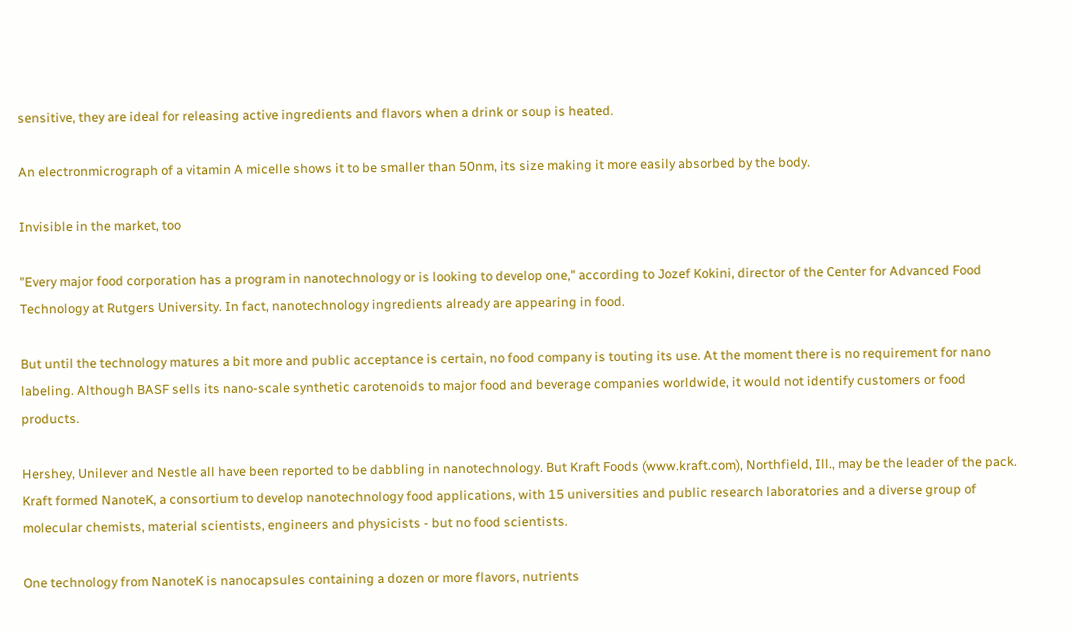sensitive, they are ideal for releasing active ingredients and flavors when a drink or soup is heated.

An electronmicrograph of a vitamin A micelle shows it to be smaller than 50nm, its size making it more easily absorbed by the body.

Invisible in the market, too

"Every major food corporation has a program in nanotechnology or is looking to develop one," according to Jozef Kokini, director of the Center for Advanced Food Technology at Rutgers University. In fact, nanotechnology ingredients already are appearing in food.

But until the technology matures a bit more and public acceptance is certain, no food company is touting its use. At the moment there is no requirement for nano labeling. Although BASF sells its nano-scale synthetic carotenoids to major food and beverage companies worldwide, it would not identify customers or food products.

Hershey, Unilever and Nestle all have been reported to be dabbling in nanotechnology. But Kraft Foods (www.kraft.com), Northfield, Ill., may be the leader of the pack. Kraft formed NanoteK, a consortium to develop nanotechnology food applications, with 15 universities and public research laboratories and a diverse group of molecular chemists, material scientists, engineers and physicists - but no food scientists.

One technology from NanoteK is nanocapsules containing a dozen or more flavors, nutrients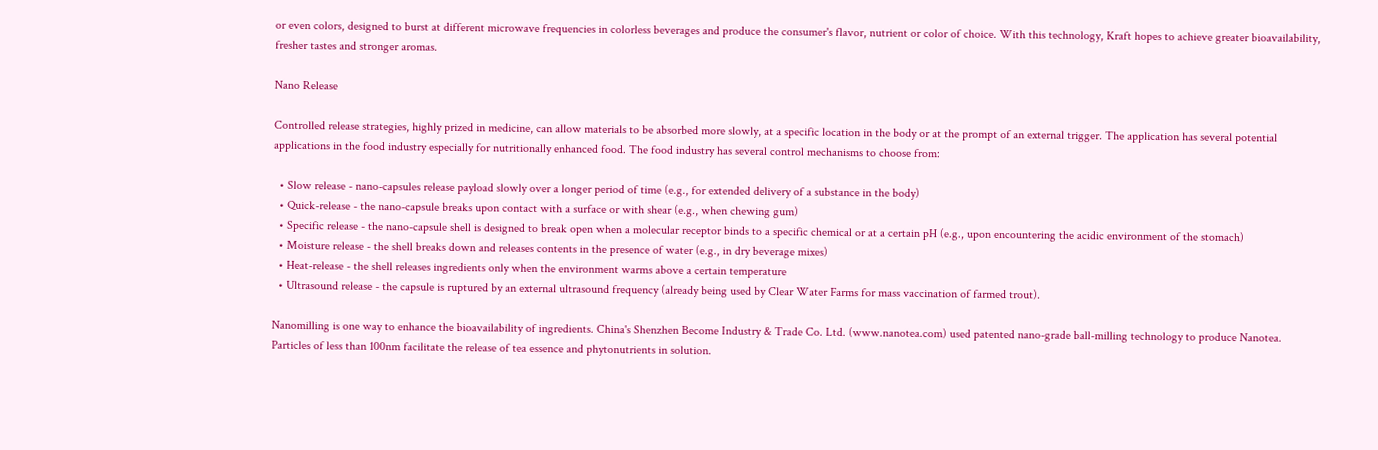or even colors, designed to burst at different microwave frequencies in colorless beverages and produce the consumer's flavor, nutrient or color of choice. With this technology, Kraft hopes to achieve greater bioavailability, fresher tastes and stronger aromas.

Nano Release

Controlled release strategies, highly prized in medicine, can allow materials to be absorbed more slowly, at a specific location in the body or at the prompt of an external trigger. The application has several potential applications in the food industry especially for nutritionally enhanced food. The food industry has several control mechanisms to choose from:

  • Slow release - nano-capsules release payload slowly over a longer period of time (e.g., for extended delivery of a substance in the body)
  • Quick-release - the nano-capsule breaks upon contact with a surface or with shear (e.g., when chewing gum)
  • Specific release - the nano-capsule shell is designed to break open when a molecular receptor binds to a specific chemical or at a certain pH (e.g., upon encountering the acidic environment of the stomach)
  • Moisture release - the shell breaks down and releases contents in the presence of water (e.g., in dry beverage mixes)
  • Heat-release - the shell releases ingredients only when the environment warms above a certain temperature
  • Ultrasound release - the capsule is ruptured by an external ultrasound frequency (already being used by Clear Water Farms for mass vaccination of farmed trout).

Nanomilling is one way to enhance the bioavailability of ingredients. China's Shenzhen Become Industry & Trade Co. Ltd. (www.nanotea.com) used patented nano-grade ball-milling technology to produce Nanotea. Particles of less than 100nm facilitate the release of tea essence and phytonutrients in solution.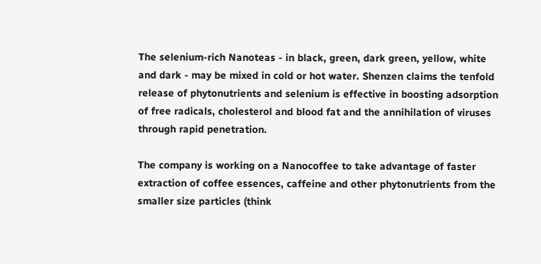The selenium-rich Nanoteas - in black, green, dark green, yellow, white and dark - may be mixed in cold or hot water. Shenzen claims the tenfold release of phytonutrients and selenium is effective in boosting adsorption of free radicals, cholesterol and blood fat and the annihilation of viruses through rapid penetration.

The company is working on a Nanocoffee to take advantage of faster extraction of coffee essences, caffeine and other phytonutrients from the smaller size particles (think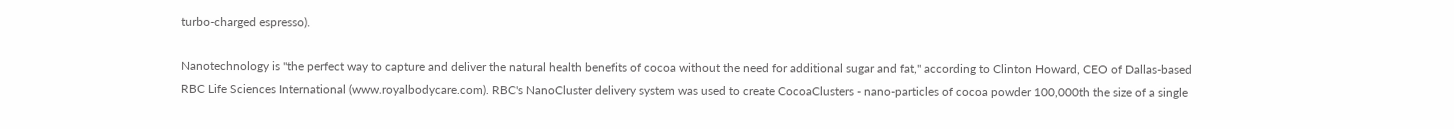turbo-charged espresso).

Nanotechnology is "the perfect way to capture and deliver the natural health benefits of cocoa without the need for additional sugar and fat," according to Clinton Howard, CEO of Dallas-based RBC Life Sciences International (www.royalbodycare.com). RBC's NanoCluster delivery system was used to create CocoaClusters - nano-particles of cocoa powder 100,000th the size of a single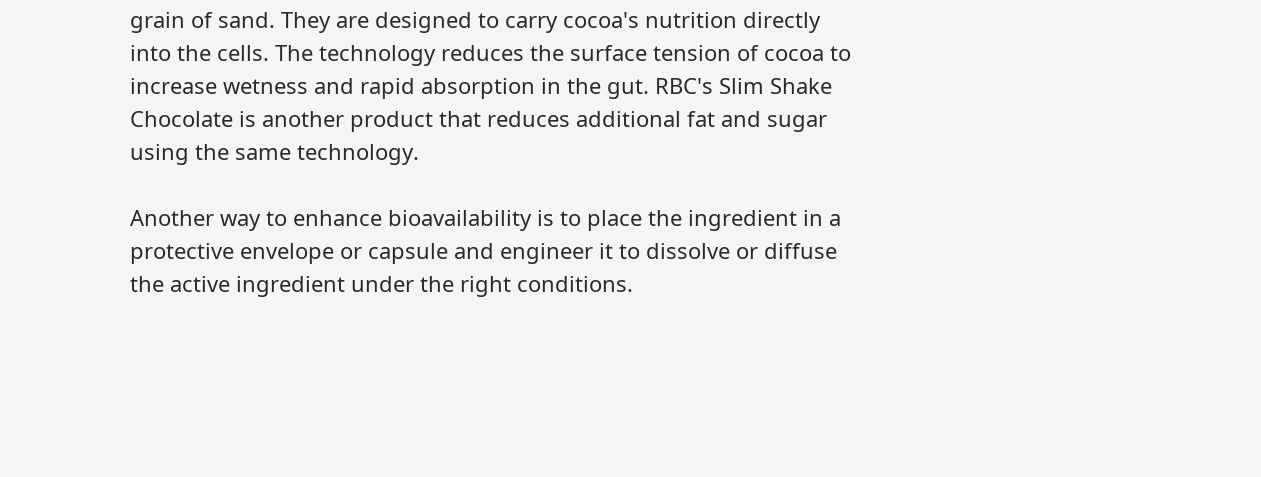grain of sand. They are designed to carry cocoa's nutrition directly into the cells. The technology reduces the surface tension of cocoa to increase wetness and rapid absorption in the gut. RBC's Slim Shake Chocolate is another product that reduces additional fat and sugar using the same technology.

Another way to enhance bioavailability is to place the ingredient in a protective envelope or capsule and engineer it to dissolve or diffuse the active ingredient under the right conditions.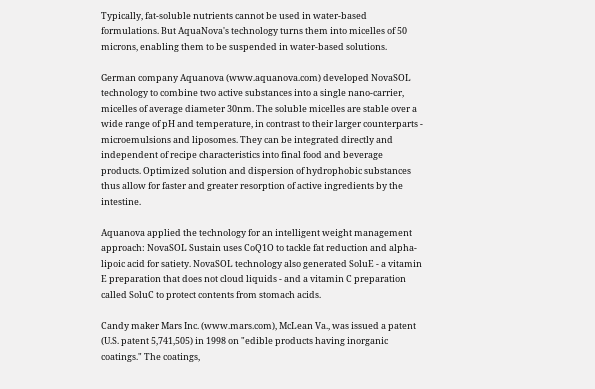Typically, fat-soluble nutrients cannot be used in water-based formulations. But AquaNova's technology turns them into micelles of 50 microns, enabling them to be suspended in water-based solutions.

German company Aquanova (www.aquanova.com) developed NovaSOL technology to combine two active substances into a single nano-carrier, micelles of average diameter 30nm. The soluble micelles are stable over a wide range of pH and temperature, in contrast to their larger counterparts - microemulsions and liposomes. They can be integrated directly and independent of recipe characteristics into final food and beverage products. Optimized solution and dispersion of hydrophobic substances thus allow for faster and greater resorption of active ingredients by the intestine.

Aquanova applied the technology for an intelligent weight management approach: NovaSOL Sustain uses CoQ1O to tackle fat reduction and alpha-lipoic acid for satiety. NovaSOL technology also generated SoluE - a vitamin E preparation that does not cloud liquids - and a vitamin C preparation called SoluC to protect contents from stomach acids.

Candy maker Mars Inc. (www.mars.com), McLean Va., was issued a patent (U.S. patent 5,741,505) in 1998 on "edible products having inorganic coatings." The coatings,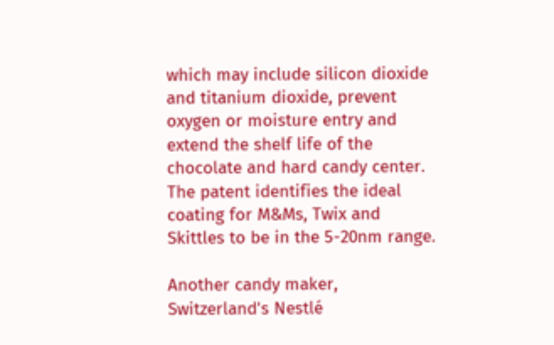which may include silicon dioxide and titanium dioxide, prevent oxygen or moisture entry and extend the shelf life of the chocolate and hard candy center. The patent identifies the ideal coating for M&Ms, Twix and Skittles to be in the 5-20nm range.

Another candy maker, Switzerland's Nestlé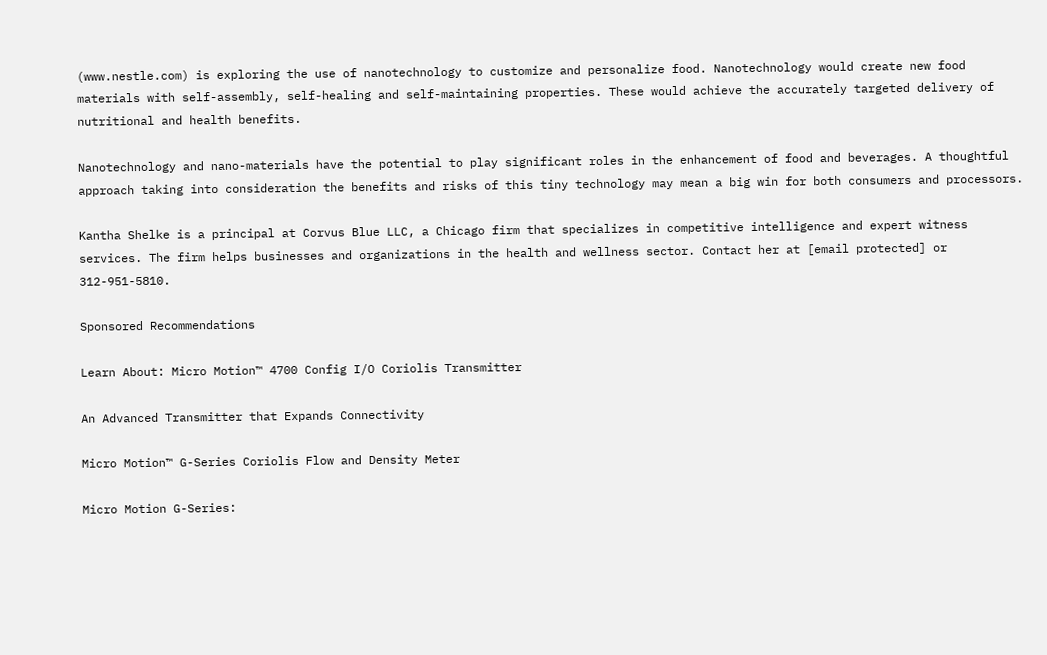(www.nestle.com) is exploring the use of nanotechnology to customize and personalize food. Nanotechnology would create new food materials with self-assembly, self-healing and self-maintaining properties. These would achieve the accurately targeted delivery of nutritional and health benefits.

Nanotechnology and nano-materials have the potential to play significant roles in the enhancement of food and beverages. A thoughtful approach taking into consideration the benefits and risks of this tiny technology may mean a big win for both consumers and processors.

Kantha Shelke is a principal at Corvus Blue LLC, a Chicago firm that specializes in competitive intelligence and expert witness services. The firm helps businesses and organizations in the health and wellness sector. Contact her at [email protected] or 312-951-5810.

Sponsored Recommendations

Learn About: Micro Motion™ 4700 Config I/O Coriolis Transmitter

An Advanced Transmitter that Expands Connectivity

Micro Motion™ G-Series Coriolis Flow and Density Meter

Micro Motion G-Series: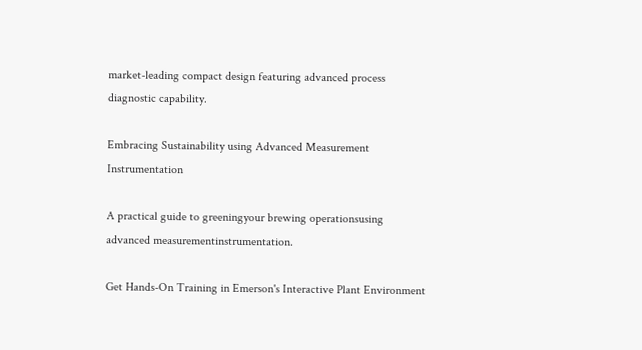market-leading compact design featuring advanced process diagnostic capability.

Embracing Sustainability using Advanced Measurement Instrumentation

A practical guide to greeningyour brewing operationsusing advanced measurementinstrumentation.

Get Hands-On Training in Emerson's Interactive Plant Environment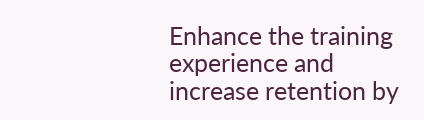Enhance the training experience and increase retention by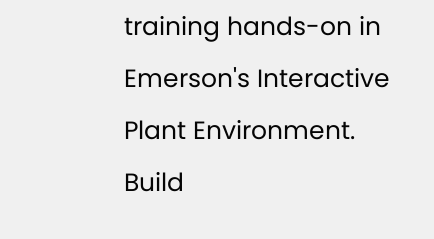training hands-on in Emerson's Interactive Plant Environment. Build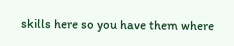skills here so you have them where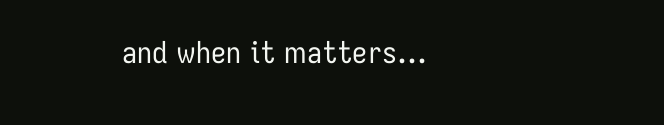and when it matters...